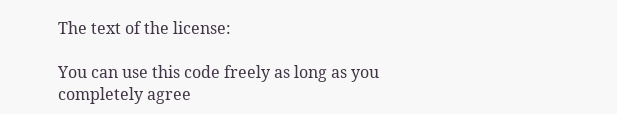The text of the license:

You can use this code freely as long as you completely agree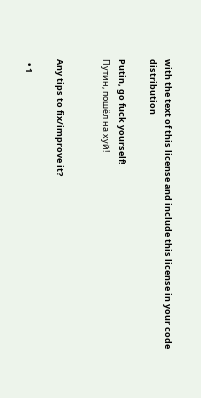with the text of this license and include this license in your code distribution

Putin, go fuck yourself!
Путин, пошёл на хуй!


Any tips to fix/improve it?

  • 1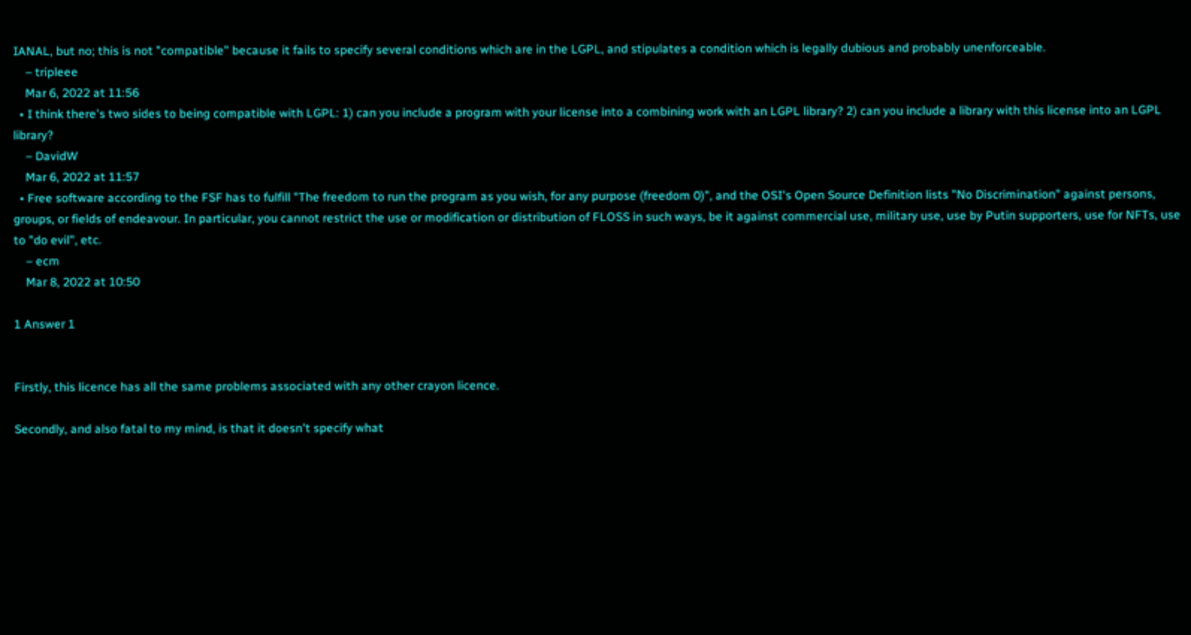IANAL, but no; this is not "compatible" because it fails to specify several conditions which are in the LGPL, and stipulates a condition which is legally dubious and probably unenforceable.
    – tripleee
    Mar 6, 2022 at 11:56
  • I think there's two sides to being compatible with LGPL: 1) can you include a program with your license into a combining work with an LGPL library? 2) can you include a library with this license into an LGPL library?
    – DavidW
    Mar 6, 2022 at 11:57
  • Free software according to the FSF has to fulfill "The freedom to run the program as you wish, for any purpose (freedom 0)", and the OSI's Open Source Definition lists "No Discrimination" against persons, groups, or fields of endeavour. In particular, you cannot restrict the use or modification or distribution of FLOSS in such ways, be it against commercial use, military use, use by Putin supporters, use for NFTs, use to "do evil", etc.
    – ecm
    Mar 8, 2022 at 10:50

1 Answer 1


Firstly, this licence has all the same problems associated with any other crayon licence.

Secondly, and also fatal to my mind, is that it doesn't specify what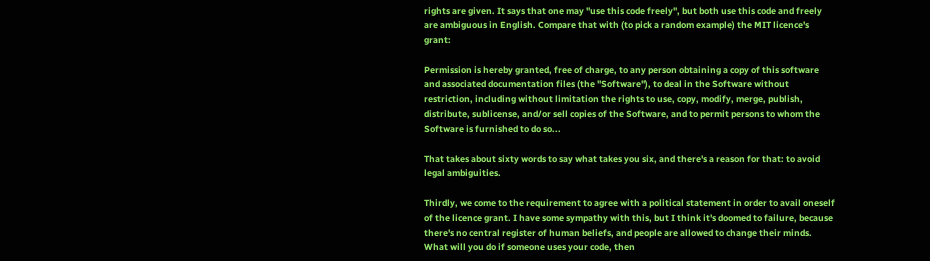rights are given. It says that one may "use this code freely", but both use this code and freely are ambiguous in English. Compare that with (to pick a random example) the MIT licence's grant:

Permission is hereby granted, free of charge, to any person obtaining a copy of this software and associated documentation files (the "Software"), to deal in the Software without restriction, including without limitation the rights to use, copy, modify, merge, publish, distribute, sublicense, and/or sell copies of the Software, and to permit persons to whom the Software is furnished to do so...

That takes about sixty words to say what takes you six, and there's a reason for that: to avoid legal ambiguities.

Thirdly, we come to the requirement to agree with a political statement in order to avail oneself of the licence grant. I have some sympathy with this, but I think it's doomed to failure, because there's no central register of human beliefs, and people are allowed to change their minds. What will you do if someone uses your code, then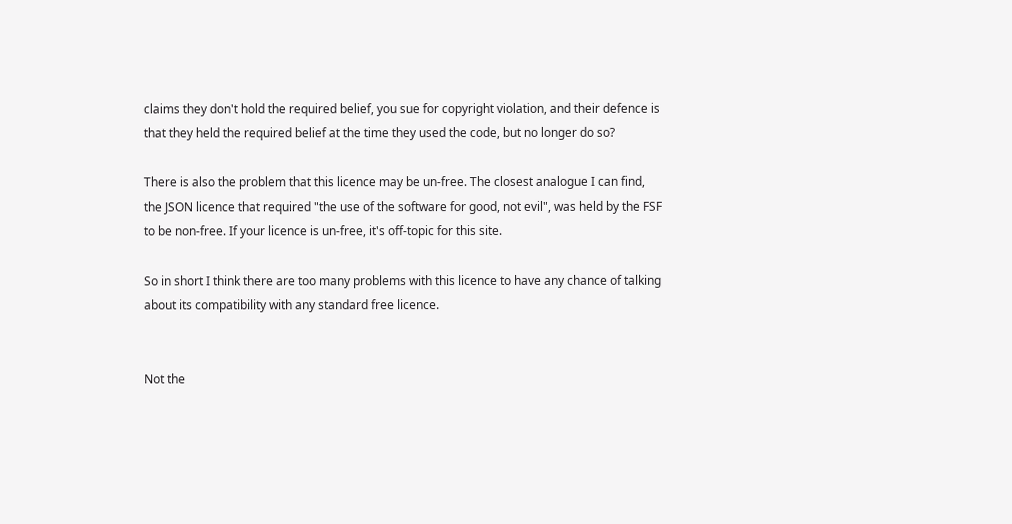claims they don't hold the required belief, you sue for copyright violation, and their defence is that they held the required belief at the time they used the code, but no longer do so?

There is also the problem that this licence may be un-free. The closest analogue I can find, the JSON licence that required "the use of the software for good, not evil", was held by the FSF to be non-free. If your licence is un-free, it's off-topic for this site.

So in short I think there are too many problems with this licence to have any chance of talking about its compatibility with any standard free licence.


Not the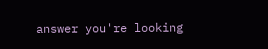answer you're looking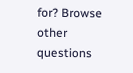for? Browse other questions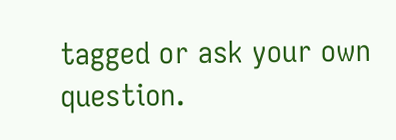tagged or ask your own question.